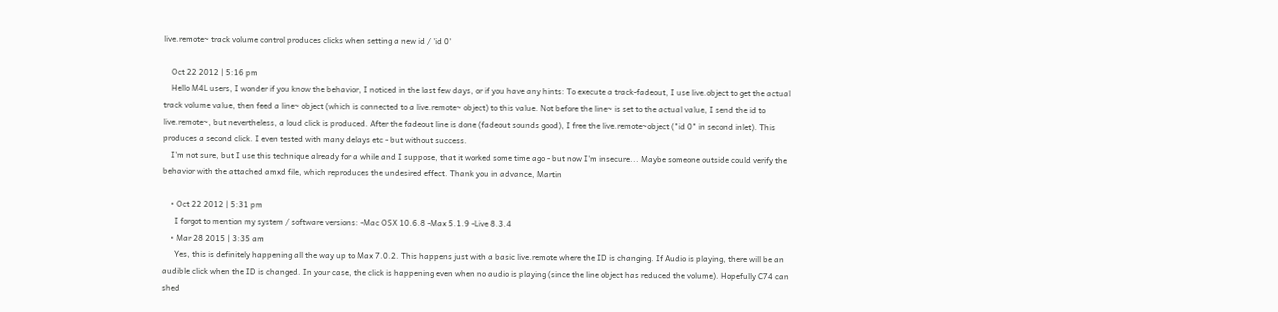live.remote~ track volume control produces clicks when setting a new id / 'id 0'

    Oct 22 2012 | 5:16 pm
    Hello M4L users, I wonder if you know the behavior, I noticed in the last few days, or if you have any hints: To execute a track-fadeout, I use live.object to get the actual track volume value, then feed a line~ object (which is connected to a live.remote~ object) to this value. Not before the line~ is set to the actual value, I send the id to live.remote~, but nevertheless, a loud click is produced. After the fadeout line is done (fadeout sounds good), I free the live.remote~object ("id 0" in second inlet). This produces a second click. I even tested with many delays etc - but without success.
    I'm not sure, but I use this technique already for a while and I suppose, that it worked some time ago - but now I'm insecure... Maybe someone outside could verify the behavior with the attached amxd file, which reproduces the undesired effect. Thank you in advance, Martin

    • Oct 22 2012 | 5:31 pm
      I forgot to mention my system / software versions: -Mac OSX 10.6.8 -Max 5.1.9 -Live 8.3.4
    • Mar 28 2015 | 3:35 am
      Yes, this is definitely happening all the way up to Max 7.0.2. This happens just with a basic live.remote where the ID is changing. If Audio is playing, there will be an audible click when the ID is changed. In your case, the click is happening even when no audio is playing (since the line object has reduced the volume). Hopefully C74 can shed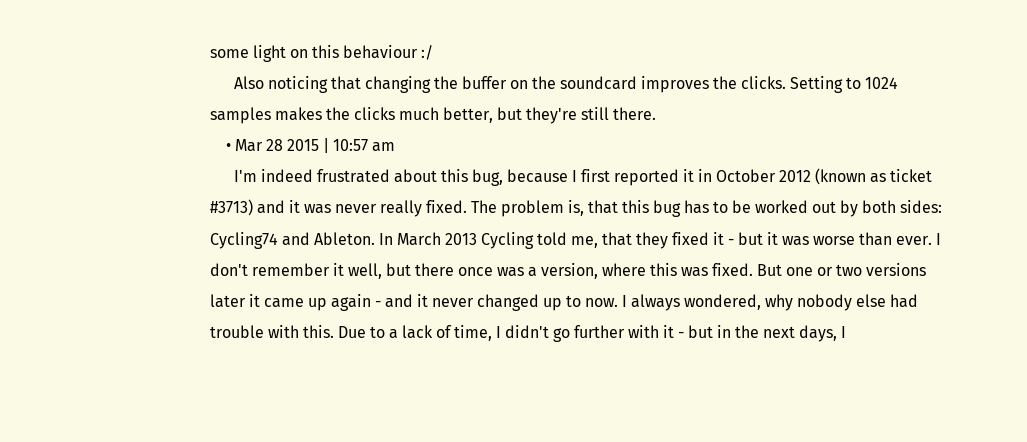some light on this behaviour :/
      Also noticing that changing the buffer on the soundcard improves the clicks. Setting to 1024 samples makes the clicks much better, but they're still there.
    • Mar 28 2015 | 10:57 am
      I'm indeed frustrated about this bug, because I first reported it in October 2012 (known as ticket #3713) and it was never really fixed. The problem is, that this bug has to be worked out by both sides: Cycling74 and Ableton. In March 2013 Cycling told me, that they fixed it - but it was worse than ever. I don't remember it well, but there once was a version, where this was fixed. But one or two versions later it came up again - and it never changed up to now. I always wondered, why nobody else had trouble with this. Due to a lack of time, I didn't go further with it - but in the next days, I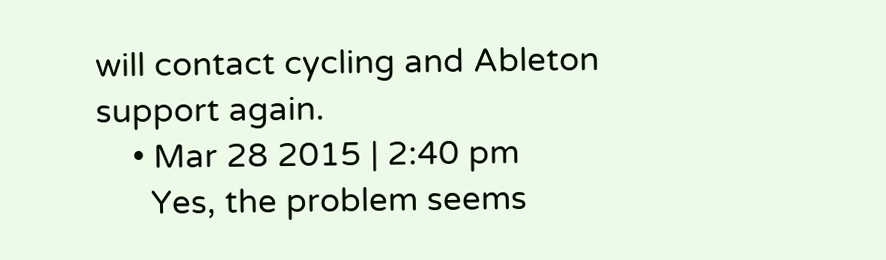will contact cycling and Ableton support again.
    • Mar 28 2015 | 2:40 pm
      Yes, the problem seems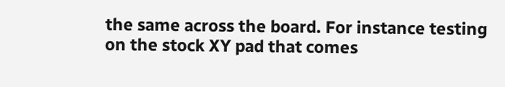the same across the board. For instance testing on the stock XY pad that comes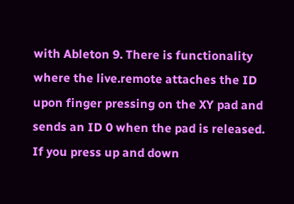with Ableton 9. There is functionality where the live.remote attaches the ID upon finger pressing on the XY pad and sends an ID 0 when the pad is released. If you press up and down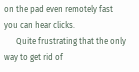on the pad even remotely fast you can hear clicks.
      Quite frustrating that the only way to get rid of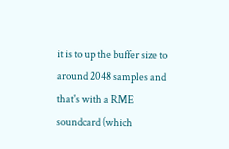it is to up the buffer size to around 2048 samples and that's with a RME soundcard (which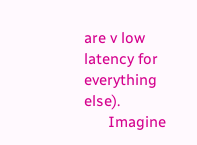are v low latency for everything else).
      Imagine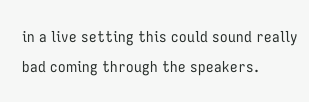in a live setting this could sound really bad coming through the speakers.